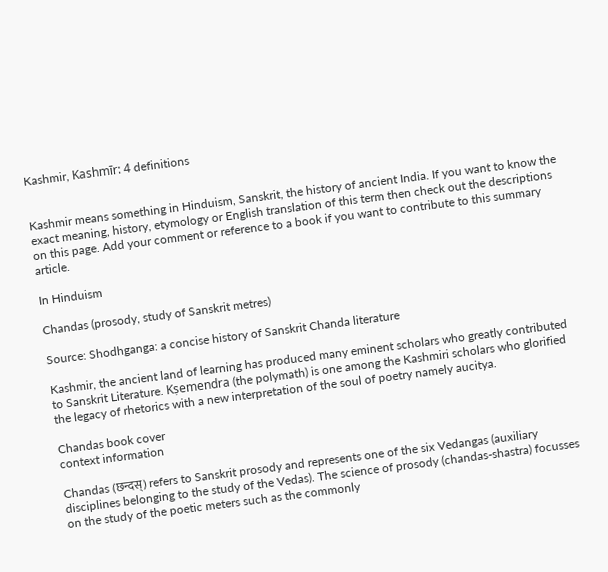Kashmir, Kashmīr: 4 definitions


Kashmir means something in Hinduism, Sanskrit, the history of ancient India. If you want to know the exact meaning, history, etymology or English translation of this term then check out the descriptions on this page. Add your comment or reference to a book if you want to contribute to this summary article.

In Hinduism

Chandas (prosody, study of Sanskrit metres)

Source: Shodhganga: a concise history of Sanskrit Chanda literature

Kashmir, the ancient land of learning has produced many eminent scholars who greatly contributed to Sanskrit Literature. Kṣemendra (the polymath) is one among the Kashmiri scholars who glorified the legacy of rhetorics with a new interpretation of the soul of poetry namely aucitya.

Chandas book cover
context information

Chandas (छन्दस्) refers to Sanskrit prosody and represents one of the six Vedangas (auxiliary disciplines belonging to the study of the Vedas). The science of prosody (chandas-shastra) focusses on the study of the poetic meters such as the commonly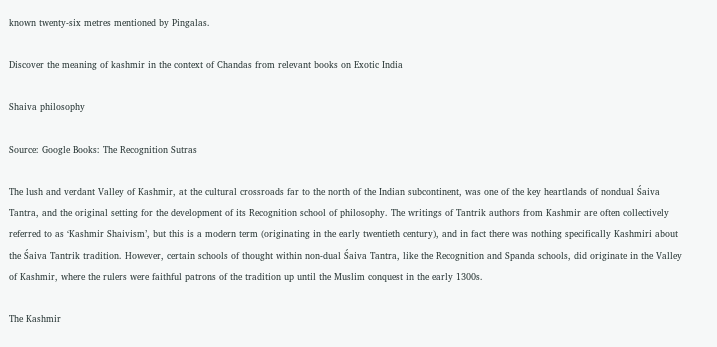known twenty-six metres mentioned by Pingalas.

Discover the meaning of kashmir in the context of Chandas from relevant books on Exotic India

Shaiva philosophy

Source: Google Books: The Recognition Sutras

The lush and verdant Valley of Kashmir, at the cultural crossroads far to the north of the Indian subcontinent, was one of the key heartlands of nondual Śaiva Tantra, and the original setting for the development of its Recognition school of philosophy. The writings of Tantrik authors from Kashmir are often collectively referred to as ‘Kashmir Shaivism’, but this is a modern term (originating in the early twentieth century), and in fact there was nothing specifically Kashmiri about the Śaiva Tantrik tradition. However, certain schools of thought within non-dual Śaiva Tantra, like the Recognition and Spanda schools, did originate in the Valley of Kashmir, where the rulers were faithful patrons of the tradition up until the Muslim conquest in the early 1300s.

The Kashmir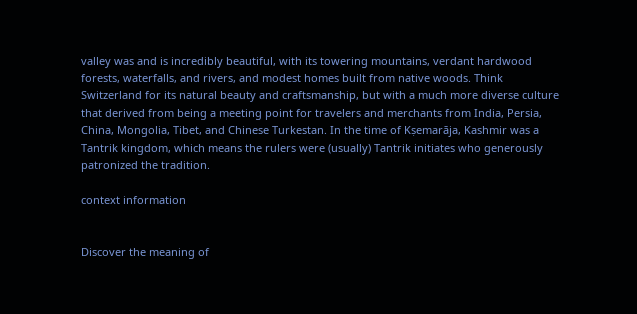valley was and is incredibly beautiful, with its towering mountains, verdant hardwood forests, waterfalls, and rivers, and modest homes built from native woods. Think Switzerland for its natural beauty and craftsmanship, but with a much more diverse culture that derived from being a meeting point for travelers and merchants from India, Persia, China, Mongolia, Tibet, and Chinese Turkestan. In the time of Kṣemarāja, Kashmir was a Tantrik kingdom, which means the rulers were (usually) Tantrik initiates who generously patronized the tradition.

context information


Discover the meaning of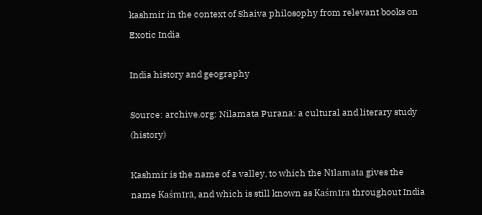kashmir in the context of Shaiva philosophy from relevant books on Exotic India

India history and geography

Source: archive.org: Nilamata Purana: a cultural and literary study (history)

Kashmir is the name of a valley, to which the Nīlamata gives the name Kaśmīrā, and which is still known as Kaśmīra throughout India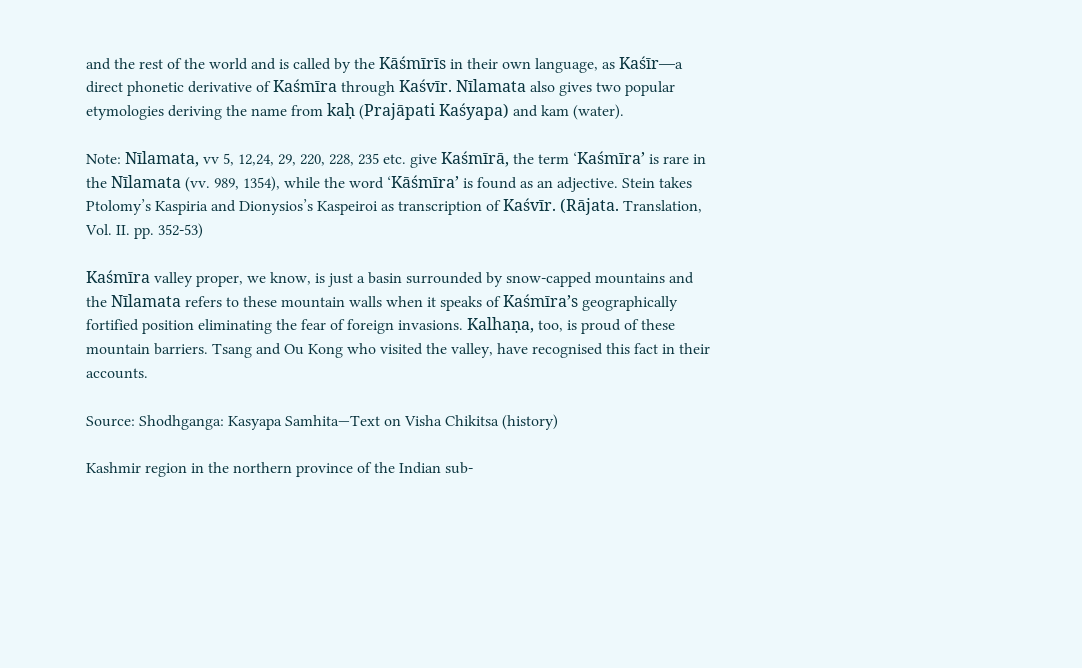and the rest of the world and is called by the Kāśmīrīs in their own language, as Kaśīr—a direct phonetic derivative of Kaśmīra through Kaśvīr. Nīlamata also gives two popular etymologies deriving the name from kaḥ (Prajāpati Kaśyapa) and kam (water).

Note: Nīlamata, vv 5, 12,24, 29, 220, 228, 235 etc. give Kaśmīrā, the term ‘Kaśmīra’ is rare in the Nīlamata (vv. 989, 1354), while the word ‘Kāśmīra’ is found as an adjective. Stein takes Ptolomy’s Kaspiria and Dionysios’s Kaspeiroi as transcription of Kaśvīr. (Rājata. Translation, Vol. II. pp. 352-53)

Kaśmīra valley proper, we know, is just a basin surrounded by snow-capped mountains and the Nīlamata refers to these mountain walls when it speaks of Kaśmīra’s geographically fortified position eliminating the fear of foreign invasions. Kalhaṇa, too, is proud of these mountain barriers. Tsang and Ou Kong who visited the valley, have recognised this fact in their accounts.

Source: Shodhganga: Kasyapa Samhita—Text on Visha Chikitsa (history)

Kashmir region in the northern province of the Indian sub-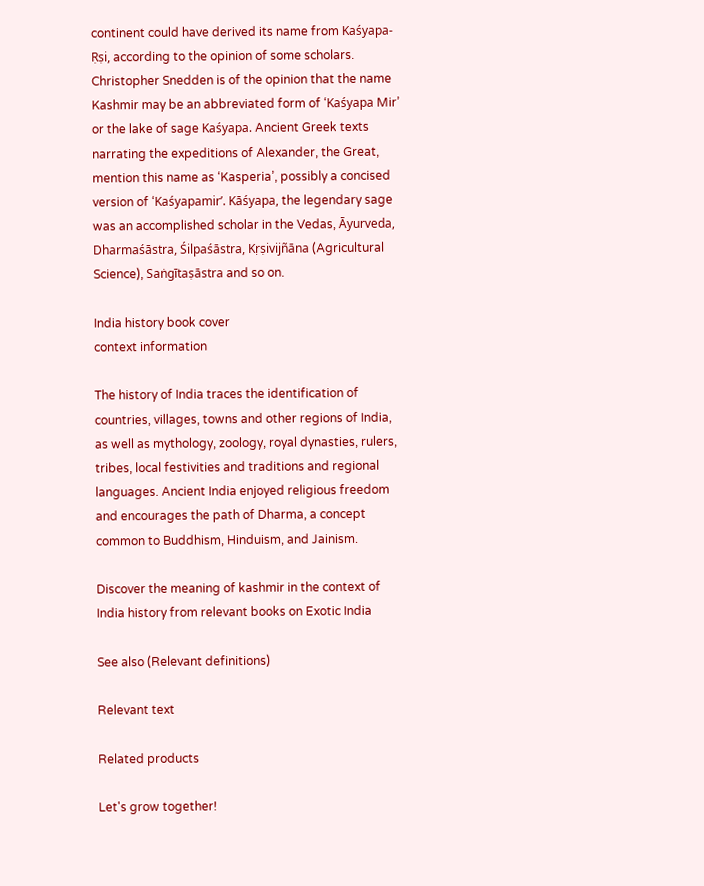continent could have derived its name from Kaśyapa-Ṛṣi, according to the opinion of some scholars. Christopher Snedden is of the opinion that the name Kashmir may be an abbreviated form of ‘Kaśyapa Mir’ or the lake of sage Kaśyapa. Ancient Greek texts narrating the expeditions of Alexander, the Great, mention this name as ‘Kasperia’, possibly a concised version of ‘Kaśyapamir’. Kāśyapa, the legendary sage was an accomplished scholar in the Vedas, Āyurveda, Dharmaśāstra, Śilpaśāstra, Kṛṣivijñāna (Agricultural Science), Saṅgītaṣāstra and so on.

India history book cover
context information

The history of India traces the identification of countries, villages, towns and other regions of India, as well as mythology, zoology, royal dynasties, rulers, tribes, local festivities and traditions and regional languages. Ancient India enjoyed religious freedom and encourages the path of Dharma, a concept common to Buddhism, Hinduism, and Jainism.

Discover the meaning of kashmir in the context of India history from relevant books on Exotic India

See also (Relevant definitions)

Relevant text

Related products

Let's grow together!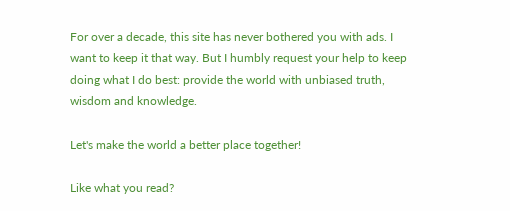For over a decade, this site has never bothered you with ads. I want to keep it that way. But I humbly request your help to keep doing what I do best: provide the world with unbiased truth, wisdom and knowledge.

Let's make the world a better place together!

Like what you read?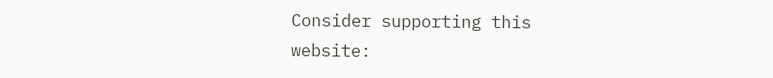Consider supporting this website: